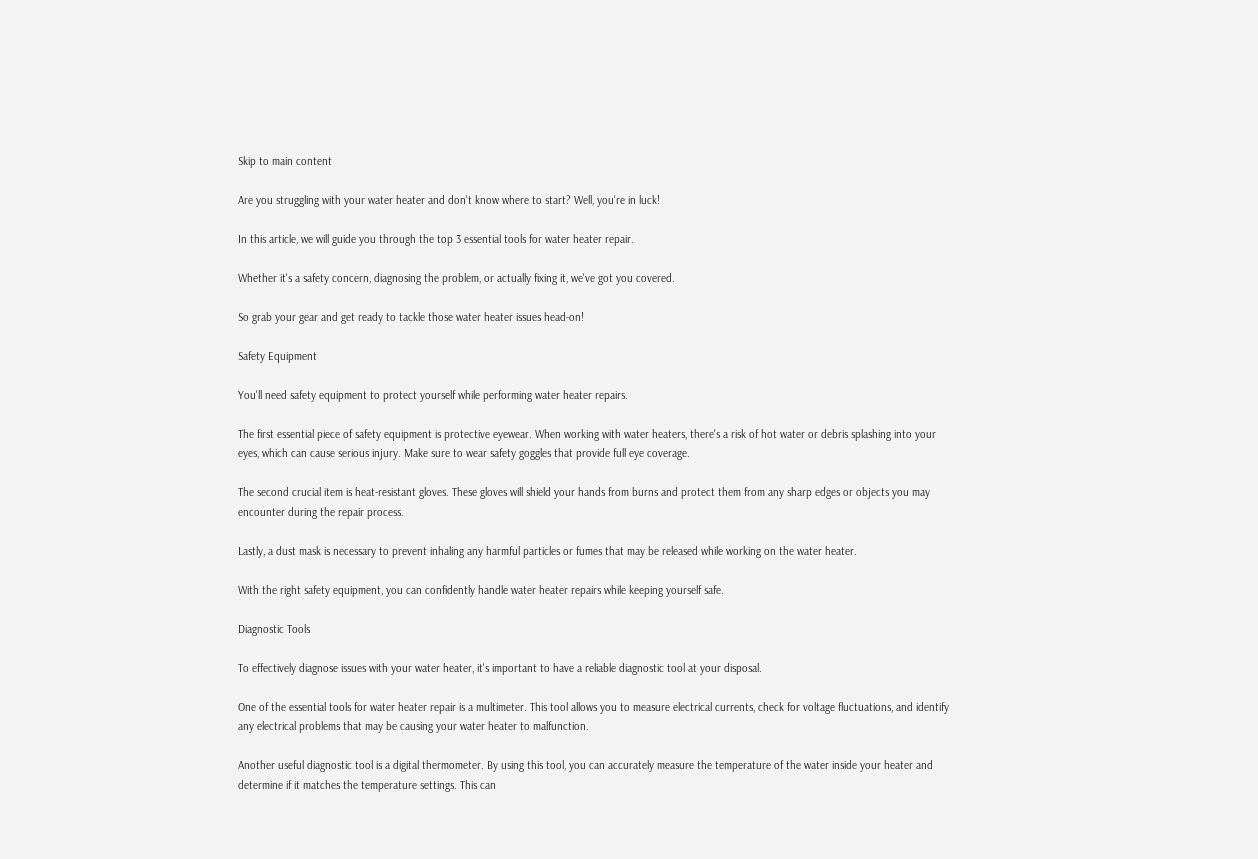Skip to main content

Are you struggling with your water heater and don't know where to start? Well, you're in luck!

In this article, we will guide you through the top 3 essential tools for water heater repair.

Whether it's a safety concern, diagnosing the problem, or actually fixing it, we've got you covered.

So grab your gear and get ready to tackle those water heater issues head-on!

Safety Equipment

You'll need safety equipment to protect yourself while performing water heater repairs.

The first essential piece of safety equipment is protective eyewear. When working with water heaters, there's a risk of hot water or debris splashing into your eyes, which can cause serious injury. Make sure to wear safety goggles that provide full eye coverage.

The second crucial item is heat-resistant gloves. These gloves will shield your hands from burns and protect them from any sharp edges or objects you may encounter during the repair process.

Lastly, a dust mask is necessary to prevent inhaling any harmful particles or fumes that may be released while working on the water heater.

With the right safety equipment, you can confidently handle water heater repairs while keeping yourself safe.

Diagnostic Tools

To effectively diagnose issues with your water heater, it's important to have a reliable diagnostic tool at your disposal.

One of the essential tools for water heater repair is a multimeter. This tool allows you to measure electrical currents, check for voltage fluctuations, and identify any electrical problems that may be causing your water heater to malfunction.

Another useful diagnostic tool is a digital thermometer. By using this tool, you can accurately measure the temperature of the water inside your heater and determine if it matches the temperature settings. This can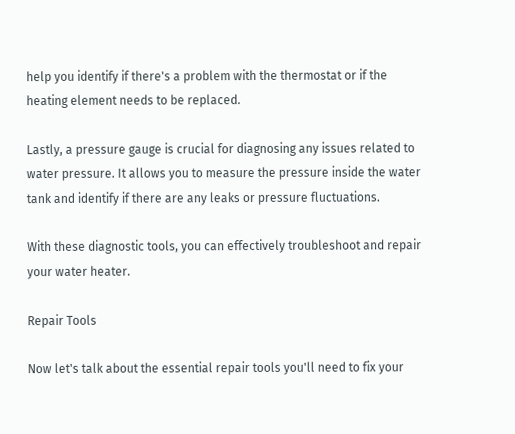help you identify if there's a problem with the thermostat or if the heating element needs to be replaced.

Lastly, a pressure gauge is crucial for diagnosing any issues related to water pressure. It allows you to measure the pressure inside the water tank and identify if there are any leaks or pressure fluctuations.

With these diagnostic tools, you can effectively troubleshoot and repair your water heater.

Repair Tools

Now let's talk about the essential repair tools you'll need to fix your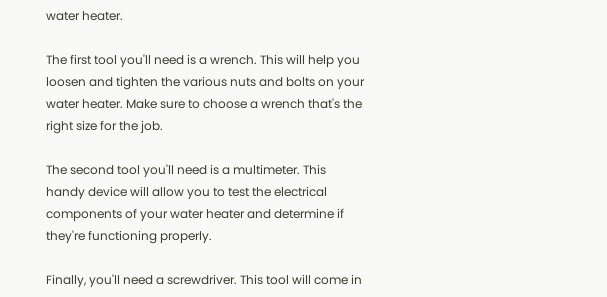water heater.

The first tool you'll need is a wrench. This will help you loosen and tighten the various nuts and bolts on your water heater. Make sure to choose a wrench that's the right size for the job.

The second tool you'll need is a multimeter. This handy device will allow you to test the electrical components of your water heater and determine if they're functioning properly.

Finally, you'll need a screwdriver. This tool will come in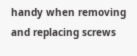handy when removing and replacing screws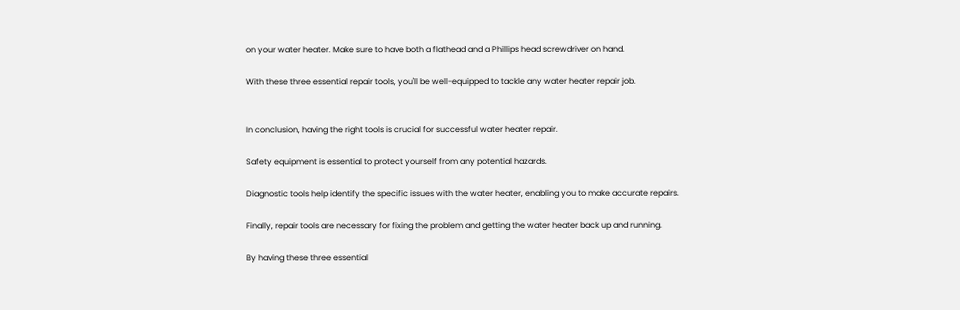on your water heater. Make sure to have both a flathead and a Phillips head screwdriver on hand.

With these three essential repair tools, you'll be well-equipped to tackle any water heater repair job.


In conclusion, having the right tools is crucial for successful water heater repair.

Safety equipment is essential to protect yourself from any potential hazards.

Diagnostic tools help identify the specific issues with the water heater, enabling you to make accurate repairs.

Finally, repair tools are necessary for fixing the problem and getting the water heater back up and running.

By having these three essential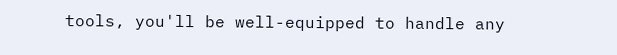tools, you'll be well-equipped to handle any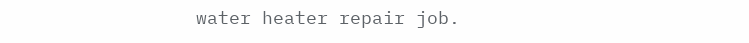water heater repair job.